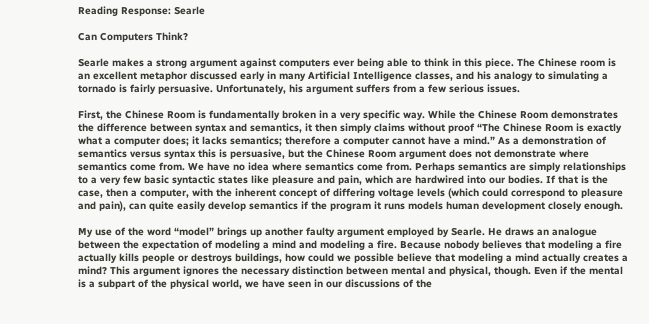Reading Response: Searle

Can Computers Think?

Searle makes a strong argument against computers ever being able to think in this piece. The Chinese room is an excellent metaphor discussed early in many Artificial Intelligence classes, and his analogy to simulating a tornado is fairly persuasive. Unfortunately, his argument suffers from a few serious issues.

First, the Chinese Room is fundamentally broken in a very specific way. While the Chinese Room demonstrates the difference between syntax and semantics, it then simply claims without proof “The Chinese Room is exactly what a computer does; it lacks semantics; therefore a computer cannot have a mind.” As a demonstration of semantics versus syntax this is persuasive, but the Chinese Room argument does not demonstrate where semantics come from. We have no idea where semantics come from. Perhaps semantics are simply relationships to a very few basic syntactic states like pleasure and pain, which are hardwired into our bodies. If that is the case, then a computer, with the inherent concept of differing voltage levels (which could correspond to pleasure and pain), can quite easily develop semantics if the program it runs models human development closely enough.

My use of the word “model” brings up another faulty argument employed by Searle. He draws an analogue between the expectation of modeling a mind and modeling a fire. Because nobody believes that modeling a fire actually kills people or destroys buildings, how could we possible believe that modeling a mind actually creates a mind? This argument ignores the necessary distinction between mental and physical, though. Even if the mental is a subpart of the physical world, we have seen in our discussions of the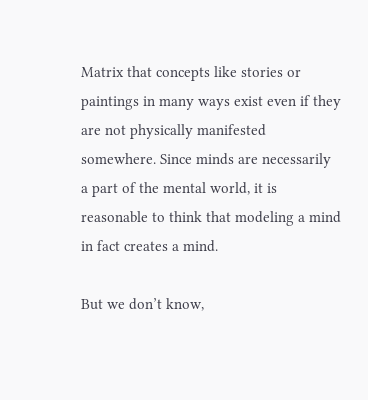Matrix that concepts like stories or paintings in many ways exist even if they are not physically manifested somewhere. Since minds are necessarily a part of the mental world, it is reasonable to think that modeling a mind in fact creates a mind.

But we don’t know,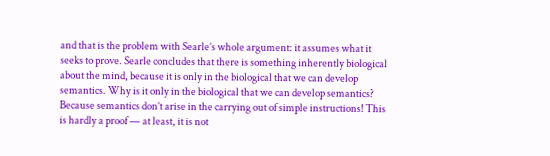and that is the problem with Searle’s whole argument: it assumes what it seeks to prove. Searle concludes that there is something inherently biological about the mind, because it is only in the biological that we can develop semantics. Why is it only in the biological that we can develop semantics? Because semantics don’t arise in the carrying out of simple instructions! This is hardly a proof — at least, it is not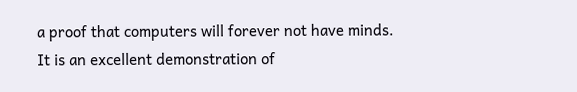a proof that computers will forever not have minds. It is an excellent demonstration of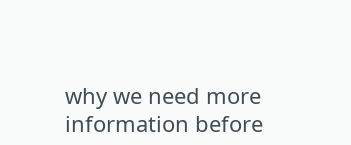why we need more information before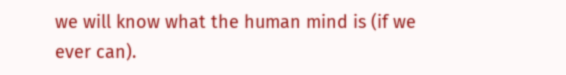we will know what the human mind is (if we ever can).